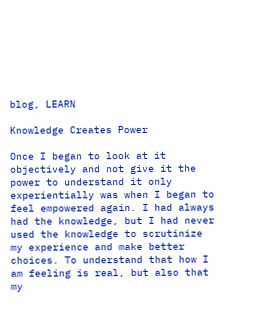blog, LEARN

Knowledge Creates Power

Once I began to look at it objectively and not give it the power to understand it only experientially was when I began to feel empowered again. I had always had the knowledge, but I had never used the knowledge to scrutinize my experience and make better choices. To understand that how I am feeling is real, but also that my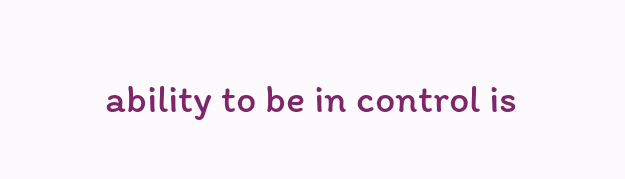ability to be in control is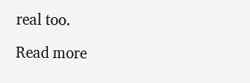real too.

Read more